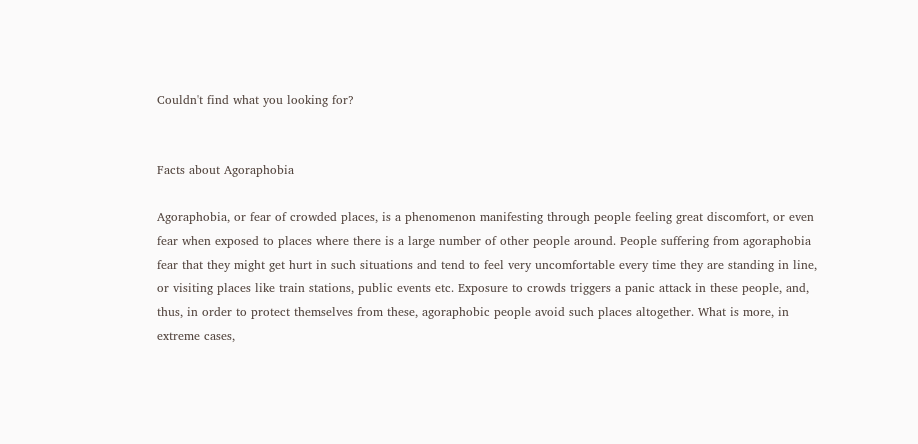Couldn't find what you looking for?


Facts about Agoraphobia

Agoraphobia, or fear of crowded places, is a phenomenon manifesting through people feeling great discomfort, or even fear when exposed to places where there is a large number of other people around. People suffering from agoraphobia fear that they might get hurt in such situations and tend to feel very uncomfortable every time they are standing in line, or visiting places like train stations, public events etc. Exposure to crowds triggers a panic attack in these people, and, thus, in order to protect themselves from these, agoraphobic people avoid such places altogether. What is more, in extreme cases,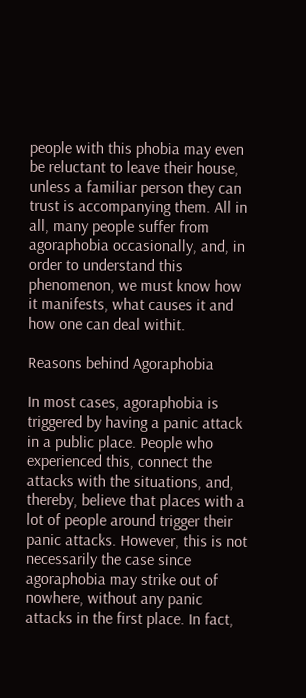people with this phobia may even be reluctant to leave their house, unless a familiar person they can trust is accompanying them. All in all, many people suffer from agoraphobia occasionally, and, in order to understand this phenomenon, we must know how it manifests, what causes it and how one can deal withit.

Reasons behind Agoraphobia

In most cases, agoraphobia is triggered by having a panic attack in a public place. People who experienced this, connect the attacks with the situations, and, thereby, believe that places with a lot of people around trigger their panic attacks. However, this is not necessarily the case since agoraphobia may strike out of nowhere, without any panic attacks in the first place. In fact,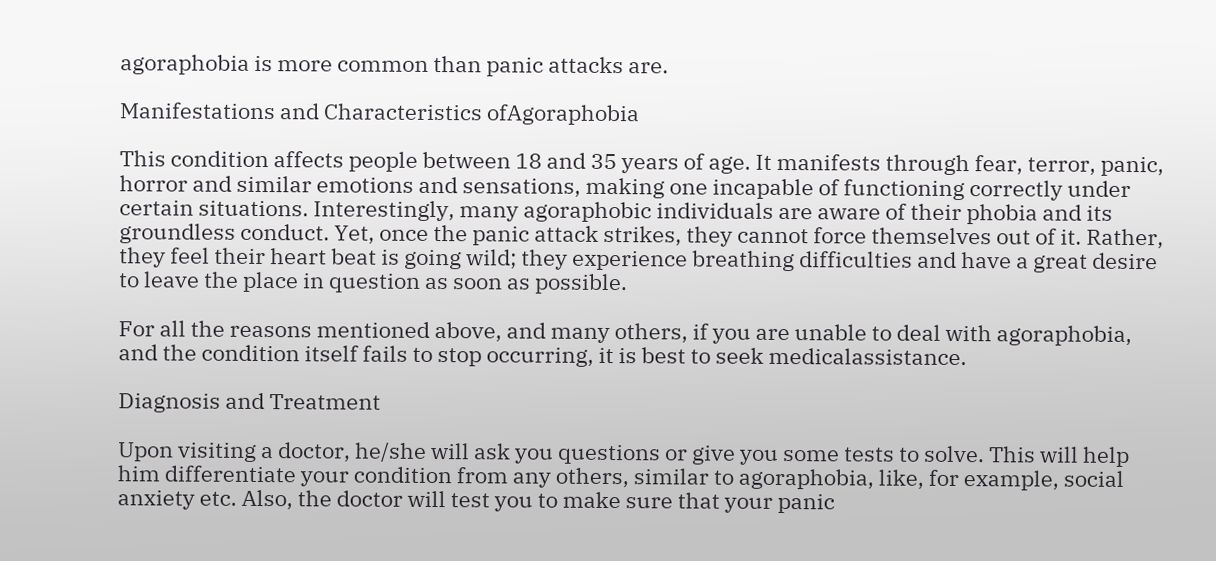agoraphobia is more common than panic attacks are.

Manifestations and Characteristics ofAgoraphobia

This condition affects people between 18 and 35 years of age. It manifests through fear, terror, panic, horror and similar emotions and sensations, making one incapable of functioning correctly under certain situations. Interestingly, many agoraphobic individuals are aware of their phobia and its groundless conduct. Yet, once the panic attack strikes, they cannot force themselves out of it. Rather, they feel their heart beat is going wild; they experience breathing difficulties and have a great desire to leave the place in question as soon as possible.

For all the reasons mentioned above, and many others, if you are unable to deal with agoraphobia, and the condition itself fails to stop occurring, it is best to seek medicalassistance.

Diagnosis and Treatment

Upon visiting a doctor, he/she will ask you questions or give you some tests to solve. This will help him differentiate your condition from any others, similar to agoraphobia, like, for example, social anxiety etc. Also, the doctor will test you to make sure that your panic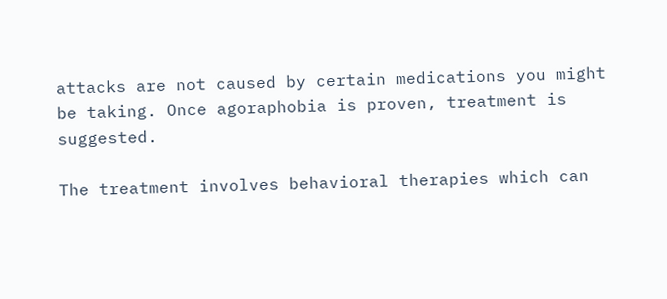attacks are not caused by certain medications you might be taking. Once agoraphobia is proven, treatment is suggested.

The treatment involves behavioral therapies which can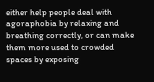either help people deal with agoraphobia by relaxing and breathing correctly, or can make them more used to crowded spaces by exposing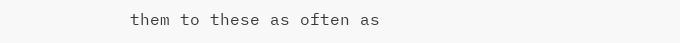them to these as often as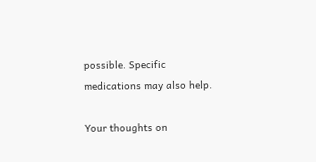possible. Specific medications may also help.

Your thoughts on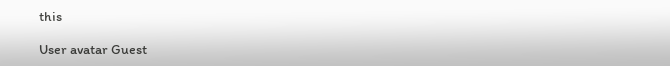this

User avatar Guest